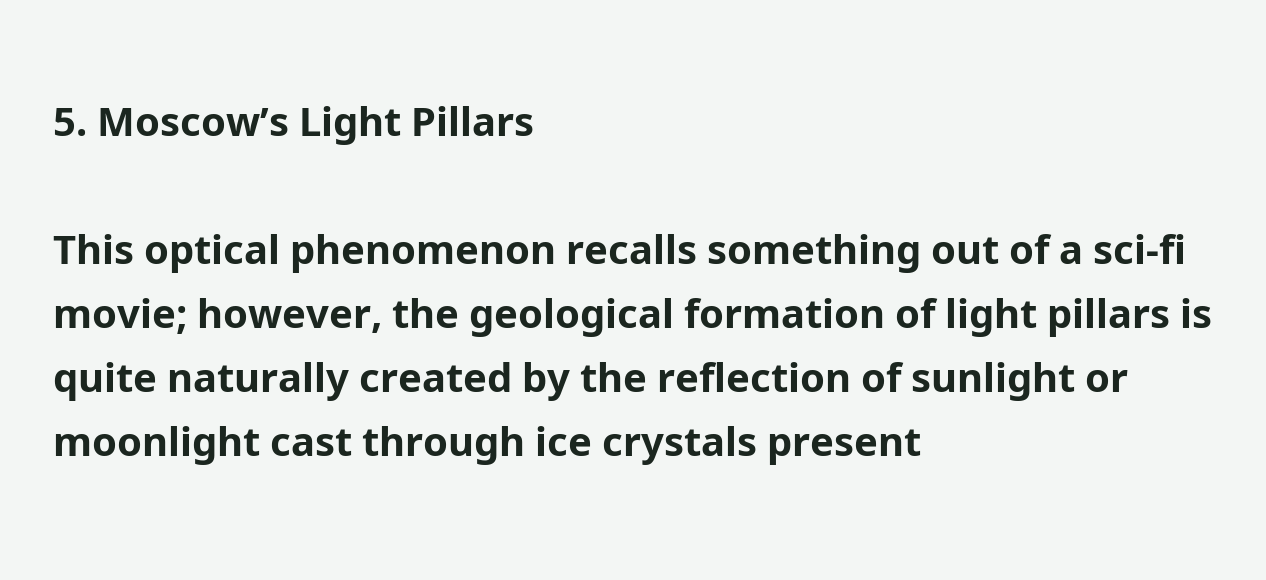5. Moscow’s Light Pillars

This optical phenomenon recalls something out of a sci-fi movie; however, the geological formation of light pillars is quite naturally created by the reflection of sunlight or moonlight cast through ice crystals present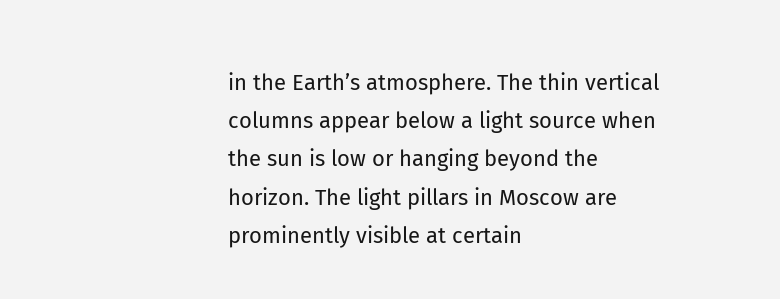in the Earth’s atmosphere. The thin vertical columns appear below a light source when the sun is low or hanging beyond the horizon. The light pillars in Moscow are prominently visible at certain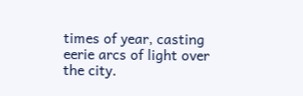times of year, casting eerie arcs of light over the city.